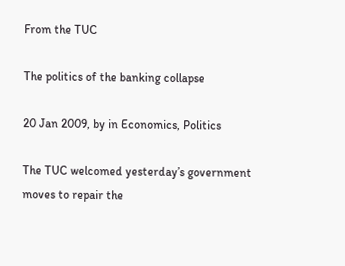From the TUC

The politics of the banking collapse

20 Jan 2009, by in Economics, Politics

The TUC welcomed yesterday’s government moves to repair the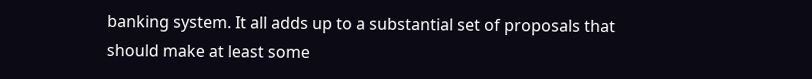banking system. It all adds up to a substantial set of proposals that should make at least some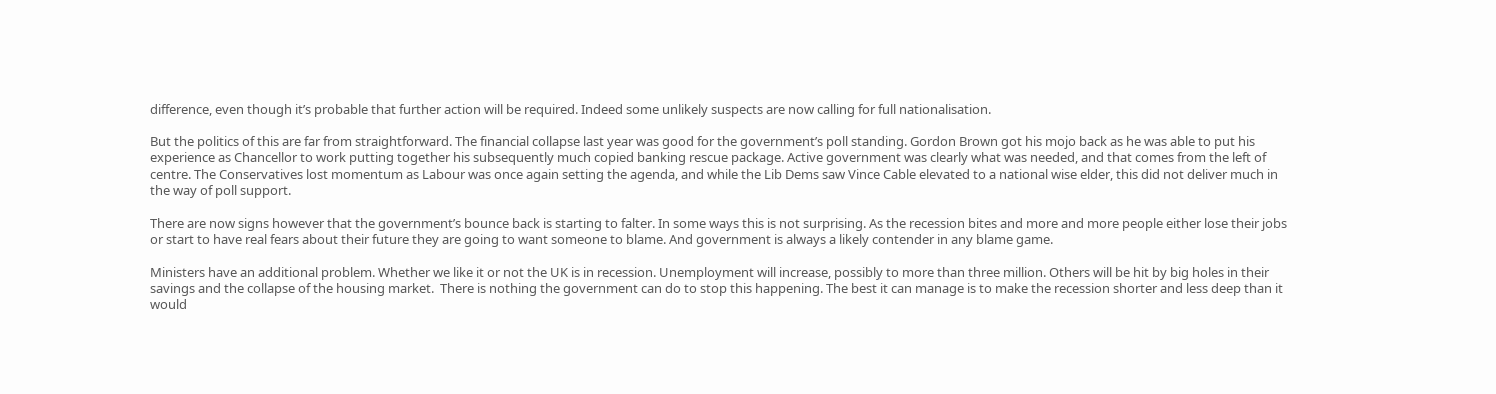difference, even though it’s probable that further action will be required. Indeed some unlikely suspects are now calling for full nationalisation.

But the politics of this are far from straightforward. The financial collapse last year was good for the government’s poll standing. Gordon Brown got his mojo back as he was able to put his experience as Chancellor to work putting together his subsequently much copied banking rescue package. Active government was clearly what was needed, and that comes from the left of centre. The Conservatives lost momentum as Labour was once again setting the agenda, and while the Lib Dems saw Vince Cable elevated to a national wise elder, this did not deliver much in the way of poll support.

There are now signs however that the government’s bounce back is starting to falter. In some ways this is not surprising. As the recession bites and more and more people either lose their jobs or start to have real fears about their future they are going to want someone to blame. And government is always a likely contender in any blame game.

Ministers have an additional problem. Whether we like it or not the UK is in recession. Unemployment will increase, possibly to more than three million. Others will be hit by big holes in their savings and the collapse of the housing market.  There is nothing the government can do to stop this happening. The best it can manage is to make the recession shorter and less deep than it would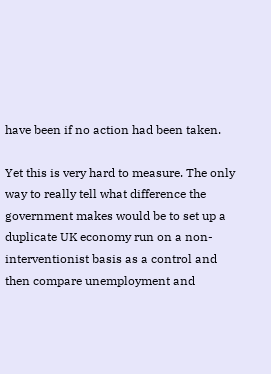have been if no action had been taken.

Yet this is very hard to measure. The only way to really tell what difference the government makes would be to set up a duplicate UK economy run on a non-interventionist basis as a control and then compare unemployment and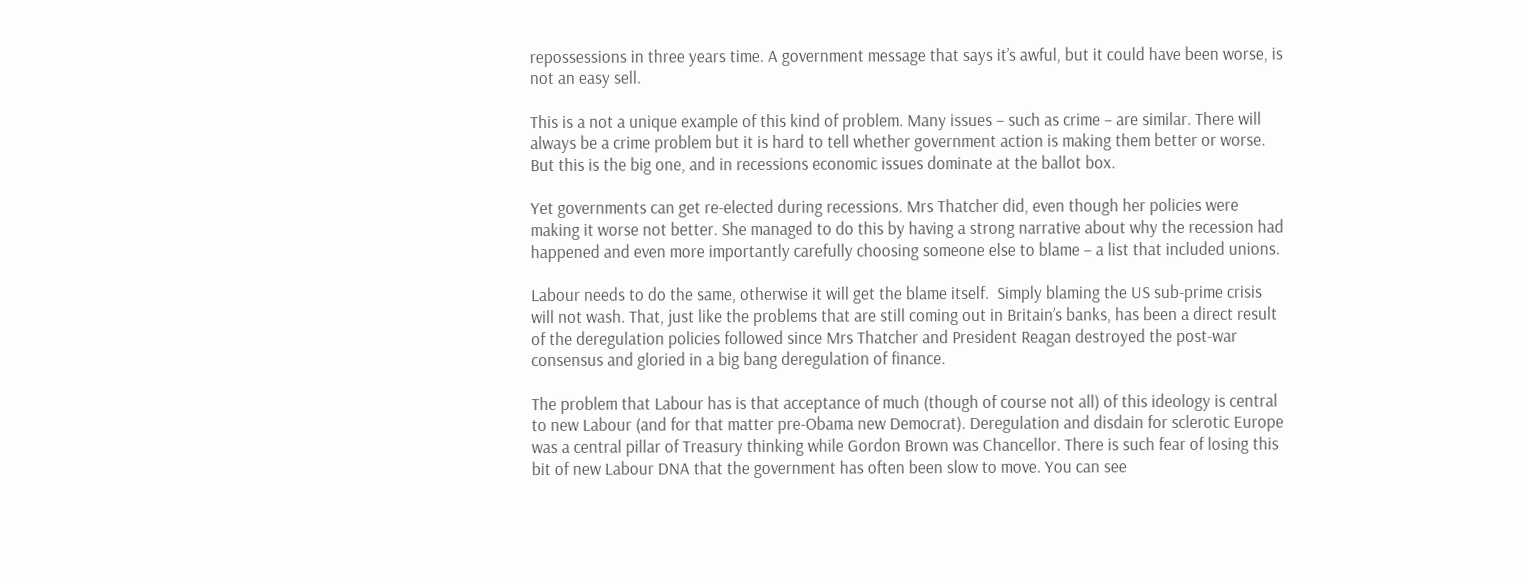repossessions in three years time. A government message that says it’s awful, but it could have been worse, is not an easy sell.

This is a not a unique example of this kind of problem. Many issues – such as crime – are similar. There will always be a crime problem but it is hard to tell whether government action is making them better or worse. But this is the big one, and in recessions economic issues dominate at the ballot box.

Yet governments can get re-elected during recessions. Mrs Thatcher did, even though her policies were making it worse not better. She managed to do this by having a strong narrative about why the recession had happened and even more importantly carefully choosing someone else to blame – a list that included unions.

Labour needs to do the same, otherwise it will get the blame itself.  Simply blaming the US sub-prime crisis will not wash. That, just like the problems that are still coming out in Britain’s banks, has been a direct result of the deregulation policies followed since Mrs Thatcher and President Reagan destroyed the post-war consensus and gloried in a big bang deregulation of finance.

The problem that Labour has is that acceptance of much (though of course not all) of this ideology is central to new Labour (and for that matter pre-Obama new Democrat). Deregulation and disdain for sclerotic Europe was a central pillar of Treasury thinking while Gordon Brown was Chancellor. There is such fear of losing this bit of new Labour DNA that the government has often been slow to move. You can see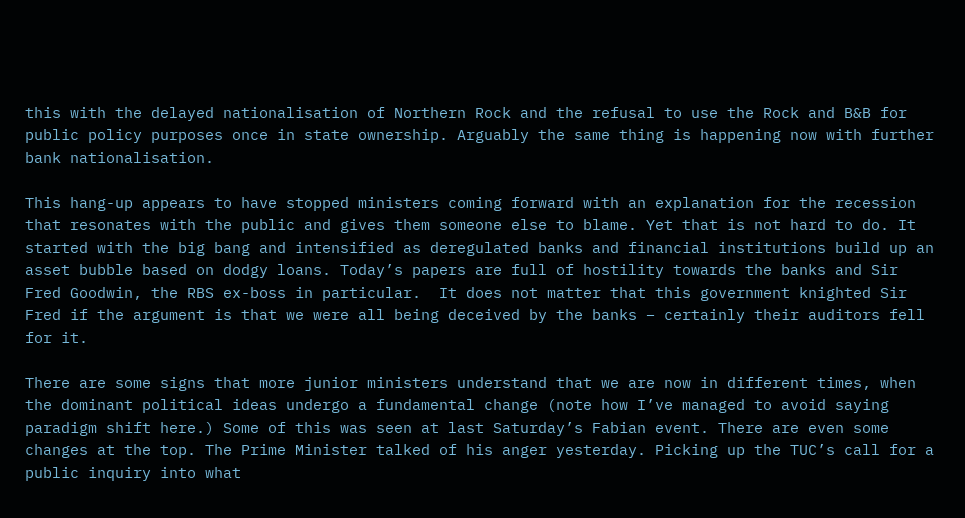this with the delayed nationalisation of Northern Rock and the refusal to use the Rock and B&B for public policy purposes once in state ownership. Arguably the same thing is happening now with further bank nationalisation.

This hang-up appears to have stopped ministers coming forward with an explanation for the recession that resonates with the public and gives them someone else to blame. Yet that is not hard to do. It started with the big bang and intensified as deregulated banks and financial institutions build up an asset bubble based on dodgy loans. Today’s papers are full of hostility towards the banks and Sir Fred Goodwin, the RBS ex-boss in particular.  It does not matter that this government knighted Sir Fred if the argument is that we were all being deceived by the banks – certainly their auditors fell for it.

There are some signs that more junior ministers understand that we are now in different times, when the dominant political ideas undergo a fundamental change (note how I’ve managed to avoid saying paradigm shift here.) Some of this was seen at last Saturday’s Fabian event. There are even some changes at the top. The Prime Minister talked of his anger yesterday. Picking up the TUC’s call for a public inquiry into what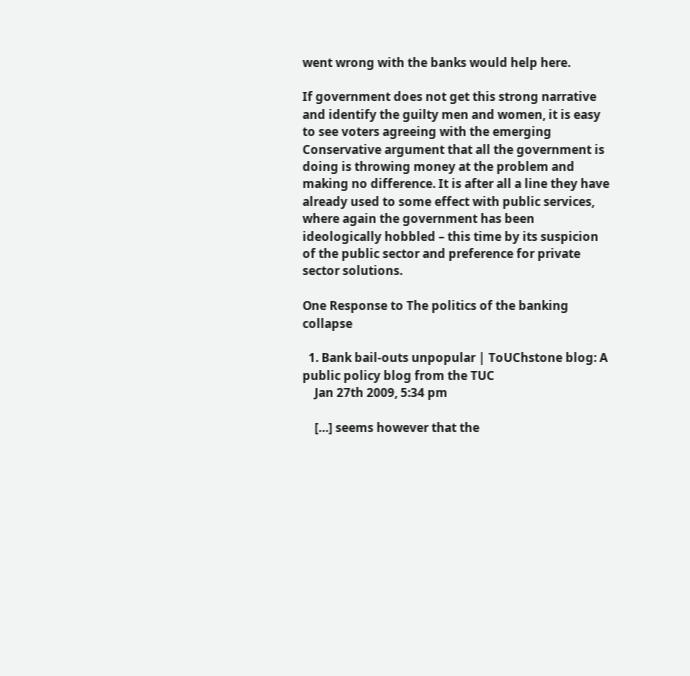went wrong with the banks would help here.

If government does not get this strong narrative and identify the guilty men and women, it is easy to see voters agreeing with the emerging Conservative argument that all the government is doing is throwing money at the problem and making no difference. It is after all a line they have already used to some effect with public services, where again the government has been ideologically hobbled – this time by its suspicion of the public sector and preference for private sector solutions.

One Response to The politics of the banking collapse

  1. Bank bail-outs unpopular | ToUChstone blog: A public policy blog from the TUC
    Jan 27th 2009, 5:34 pm

    […] seems however that the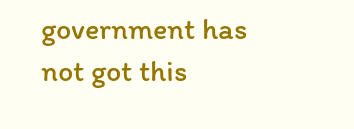government has not got this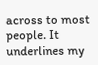across to most people. It underlines my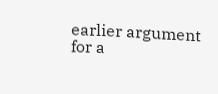earlier argument for a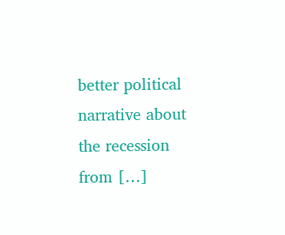better political narrative about the recession from […]